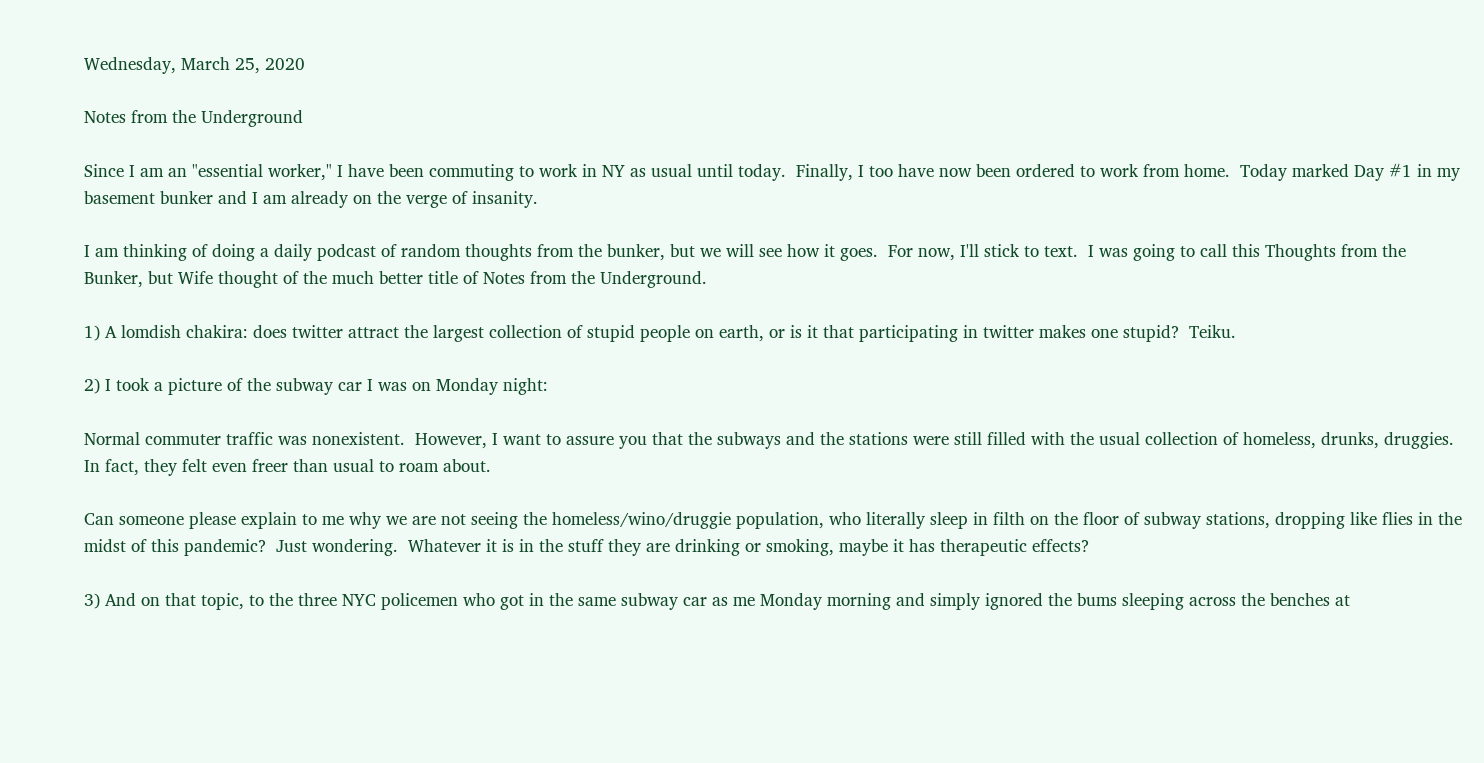Wednesday, March 25, 2020

Notes from the Underground

Since I am an "essential worker," I have been commuting to work in NY as usual until today.  Finally, I too have now been ordered to work from home.  Today marked Day #1 in my basement bunker and I am already on the verge of insanity.

I am thinking of doing a daily podcast of random thoughts from the bunker, but we will see how it goes.  For now, I'll stick to text.  I was going to call this Thoughts from the Bunker, but Wife thought of the much better title of Notes from the Underground.

1) A lomdish chakira: does twitter attract the largest collection of stupid people on earth, or is it that participating in twitter makes one stupid?  Teiku.

2) I took a picture of the subway car I was on Monday night:

Normal commuter traffic was nonexistent.  However, I want to assure you that the subways and the stations were still filled with the usual collection of homeless, drunks, druggies.  In fact, they felt even freer than usual to roam about.

Can someone please explain to me why we are not seeing the homeless/wino/druggie population, who literally sleep in filth on the floor of subway stations, dropping like flies in the midst of this pandemic?  Just wondering.  Whatever it is in the stuff they are drinking or smoking, maybe it has therapeutic effects?

3) And on that topic, to the three NYC policemen who got in the same subway car as me Monday morning and simply ignored the bums sleeping across the benches at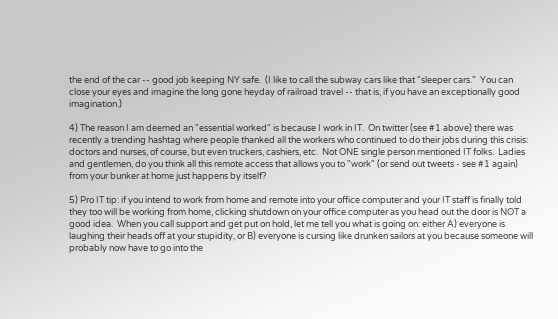the end of the car -- good job keeping NY safe.  (I like to call the subway cars like that "sleeper cars."  You can close your eyes and imagine the long gone heyday of railroad travel -- that is, if you have an exceptionally good imagination.)

4) The reason I am deemed an "essential worked" is because I work in IT.  On twitter (see #1 above) there was recently a trending hashtag where people thanked all the workers who continued to do their jobs during this crisis: doctors and nurses, of course, but even truckers, cashiers, etc.  Not ONE single person mentioned IT folks.  Ladies and gentlemen, do you think all this remote access that allows you to "work" (or send out tweets - see #1 again) from your bunker at home just happens by itself?

5) Pro IT tip: if you intend to work from home and remote into your office computer and your IT staff is finally told they too will be working from home, clicking shutdown on your office computer as you head out the door is NOT a good idea.  When you call support and get put on hold, let me tell you what is going on: either A) everyone is laughing their heads off at your stupidity, or B) everyone is cursing like drunken sailors at you because someone will probably now have to go into the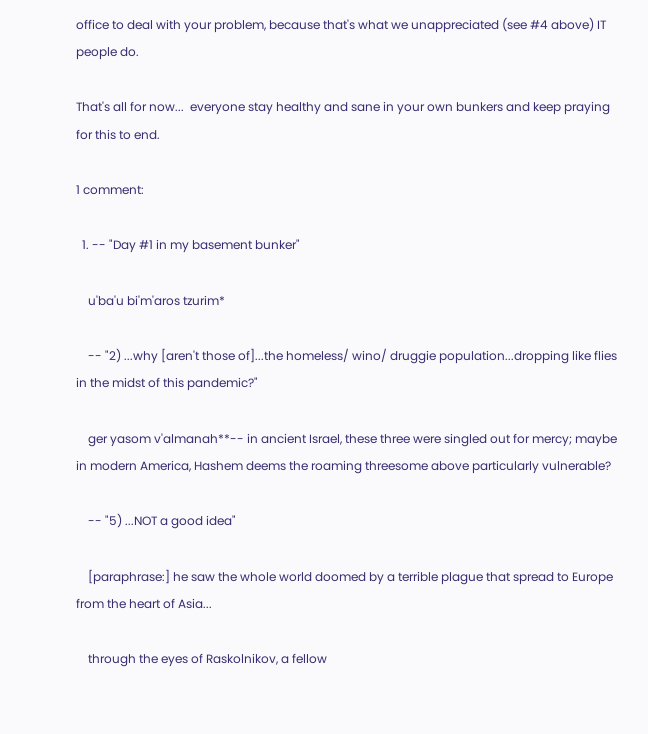office to deal with your problem, because that's what we unappreciated (see #4 above) IT people do.

That's all for now...  everyone stay healthy and sane in your own bunkers and keep praying for this to end.

1 comment:

  1. -- "Day #1 in my basement bunker"

    u'ba'u bi'm'aros tzurim*

    -- "2) ...why [aren't those of]...the homeless/ wino/ druggie population...dropping like flies in the midst of this pandemic?"

    ger yasom v'almanah**-- in ancient Israel, these three were singled out for mercy; maybe in modern America, Hashem deems the roaming threesome above particularly vulnerable?

    -- "5) ...NOT a good idea"

    [paraphrase:] he saw the whole world doomed by a terrible plague that spread to Europe from the heart of Asia...

    through the eyes of Raskolnikov, a fellow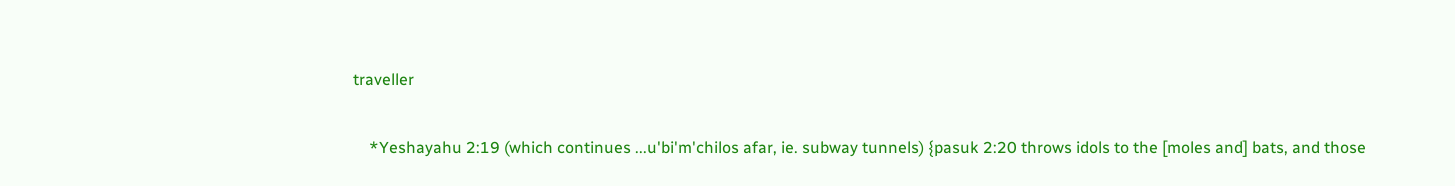traveller

    *Yeshayahu 2:19 (which continues ...u'bi'm'chilos afar, ie. subway tunnels) {pasuk 2:20 throws idols to the [moles and] bats, and those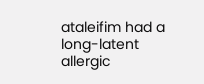ataleifim had a long-latent allergic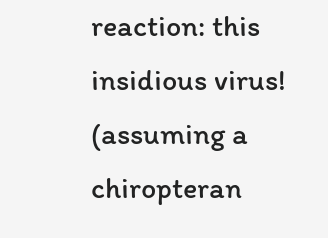reaction: this insidious virus! (assuming a chiropteran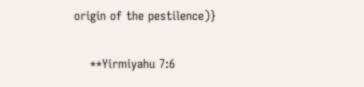origin of the pestilence)}

    **Yirmiyahu 7:6